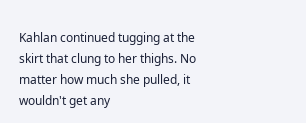Kahlan continued tugging at the skirt that clung to her thighs. No matter how much she pulled, it wouldn't get any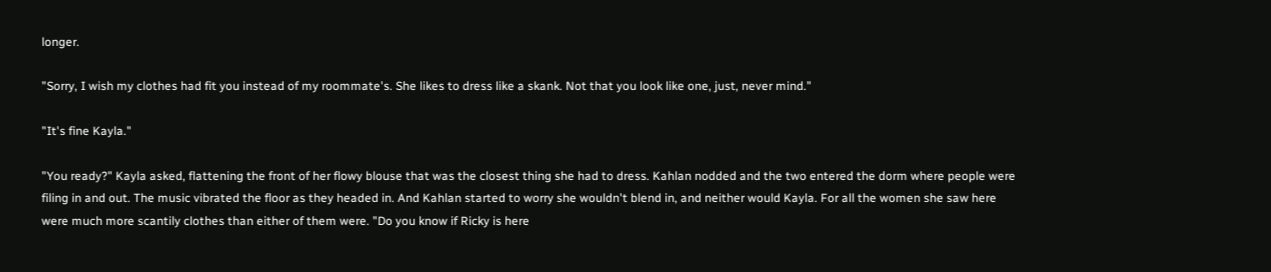longer.

"Sorry, I wish my clothes had fit you instead of my roommate's. She likes to dress like a skank. Not that you look like one, just, never mind."

"It's fine Kayla."

"You ready?" Kayla asked, flattening the front of her flowy blouse that was the closest thing she had to dress. Kahlan nodded and the two entered the dorm where people were filing in and out. The music vibrated the floor as they headed in. And Kahlan started to worry she wouldn't blend in, and neither would Kayla. For all the women she saw here were much more scantily clothes than either of them were. "Do you know if Ricky is here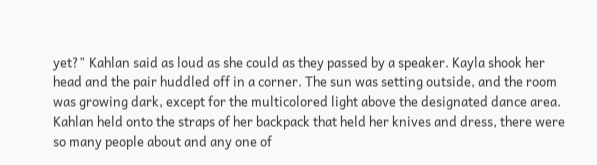yet?" Kahlan said as loud as she could as they passed by a speaker. Kayla shook her head and the pair huddled off in a corner. The sun was setting outside, and the room was growing dark, except for the multicolored light above the designated dance area. Kahlan held onto the straps of her backpack that held her knives and dress, there were so many people about and any one of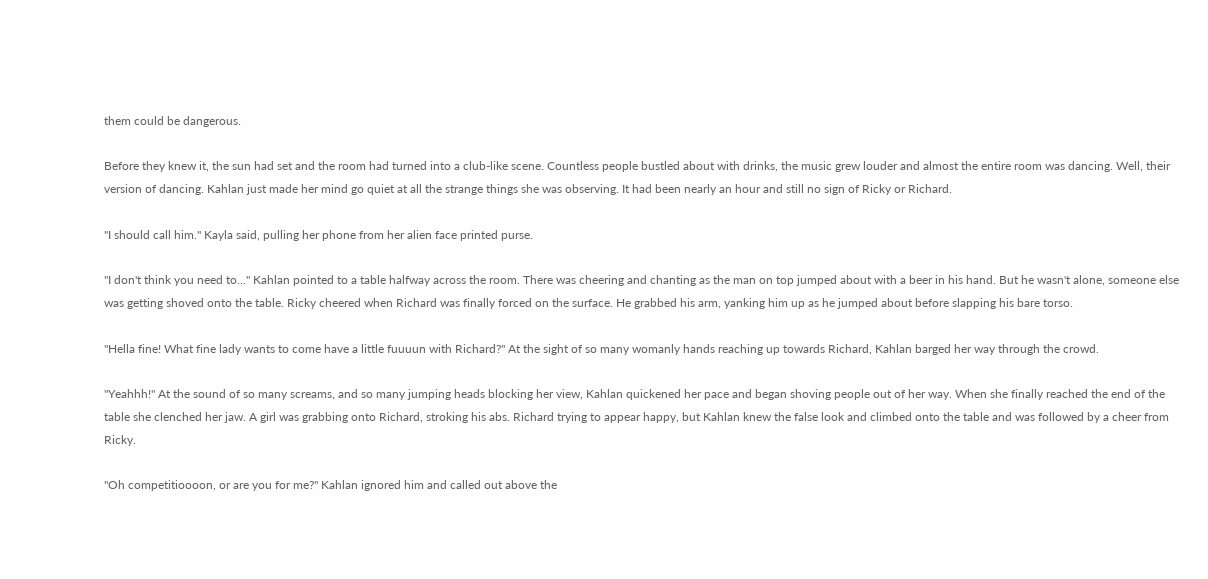them could be dangerous.

Before they knew it, the sun had set and the room had turned into a club-like scene. Countless people bustled about with drinks, the music grew louder and almost the entire room was dancing. Well, their version of dancing. Kahlan just made her mind go quiet at all the strange things she was observing. It had been nearly an hour and still no sign of Ricky or Richard.

"I should call him." Kayla said, pulling her phone from her alien face printed purse.

"I don't think you need to..." Kahlan pointed to a table halfway across the room. There was cheering and chanting as the man on top jumped about with a beer in his hand. But he wasn't alone, someone else was getting shoved onto the table. Ricky cheered when Richard was finally forced on the surface. He grabbed his arm, yanking him up as he jumped about before slapping his bare torso.

"Hella fine! What fine lady wants to come have a little fuuuun with Richard?" At the sight of so many womanly hands reaching up towards Richard, Kahlan barged her way through the crowd.

"Yeahhh!" At the sound of so many screams, and so many jumping heads blocking her view, Kahlan quickened her pace and began shoving people out of her way. When she finally reached the end of the table she clenched her jaw. A girl was grabbing onto Richard, stroking his abs. Richard trying to appear happy, but Kahlan knew the false look and climbed onto the table and was followed by a cheer from Ricky.

"Oh competitioooon, or are you for me?" Kahlan ignored him and called out above the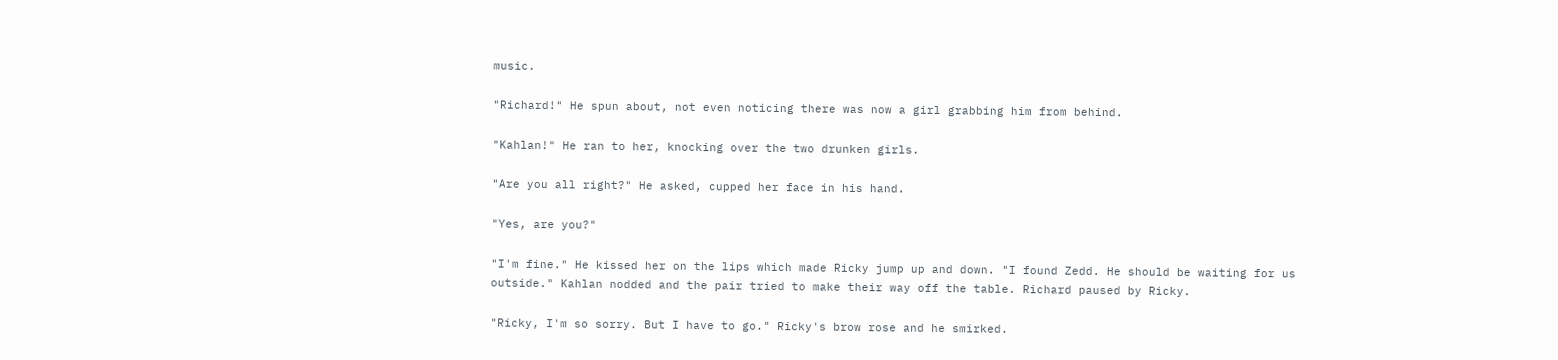music.

"Richard!" He spun about, not even noticing there was now a girl grabbing him from behind.

"Kahlan!" He ran to her, knocking over the two drunken girls.

"Are you all right?" He asked, cupped her face in his hand.

"Yes, are you?"

"I'm fine." He kissed her on the lips which made Ricky jump up and down. "I found Zedd. He should be waiting for us outside." Kahlan nodded and the pair tried to make their way off the table. Richard paused by Ricky.

"Ricky, I'm so sorry. But I have to go." Ricky's brow rose and he smirked.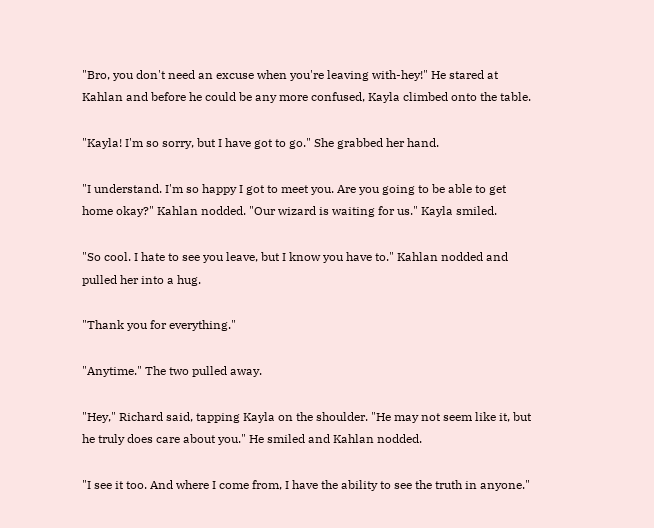"Bro, you don't need an excuse when you're leaving with-hey!" He stared at Kahlan and before he could be any more confused, Kayla climbed onto the table.

"Kayla! I'm so sorry, but I have got to go." She grabbed her hand.

"I understand. I'm so happy I got to meet you. Are you going to be able to get home okay?" Kahlan nodded. "Our wizard is waiting for us." Kayla smiled.

"So cool. I hate to see you leave, but I know you have to." Kahlan nodded and pulled her into a hug.

"Thank you for everything."

"Anytime." The two pulled away.

"Hey," Richard said, tapping Kayla on the shoulder. "He may not seem like it, but he truly does care about you." He smiled and Kahlan nodded.

"I see it too. And where I come from, I have the ability to see the truth in anyone."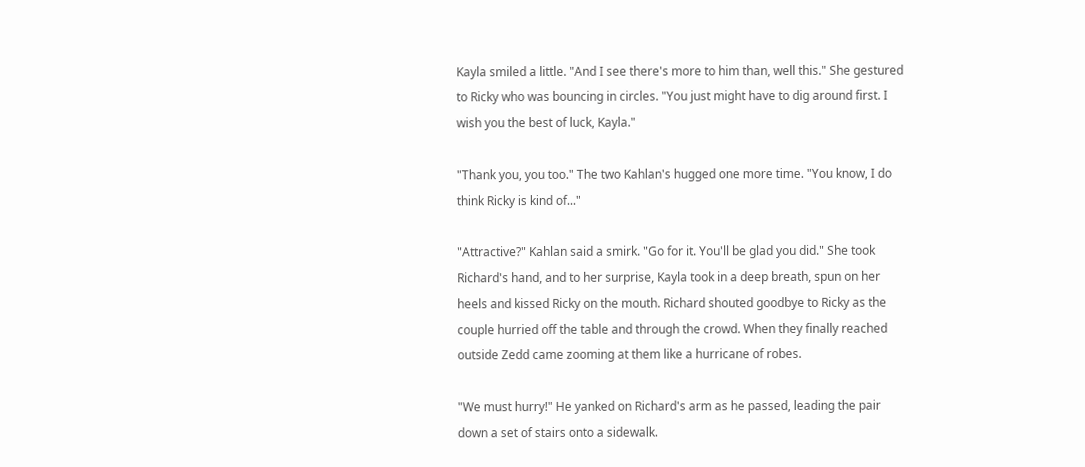Kayla smiled a little. "And I see there's more to him than, well this." She gestured to Ricky who was bouncing in circles. "You just might have to dig around first. I wish you the best of luck, Kayla."

"Thank you, you too." The two Kahlan's hugged one more time. "You know, I do think Ricky is kind of..."

"Attractive?" Kahlan said a smirk. "Go for it. You'll be glad you did." She took Richard's hand, and to her surprise, Kayla took in a deep breath, spun on her heels and kissed Ricky on the mouth. Richard shouted goodbye to Ricky as the couple hurried off the table and through the crowd. When they finally reached outside Zedd came zooming at them like a hurricane of robes.

"We must hurry!" He yanked on Richard's arm as he passed, leading the pair down a set of stairs onto a sidewalk.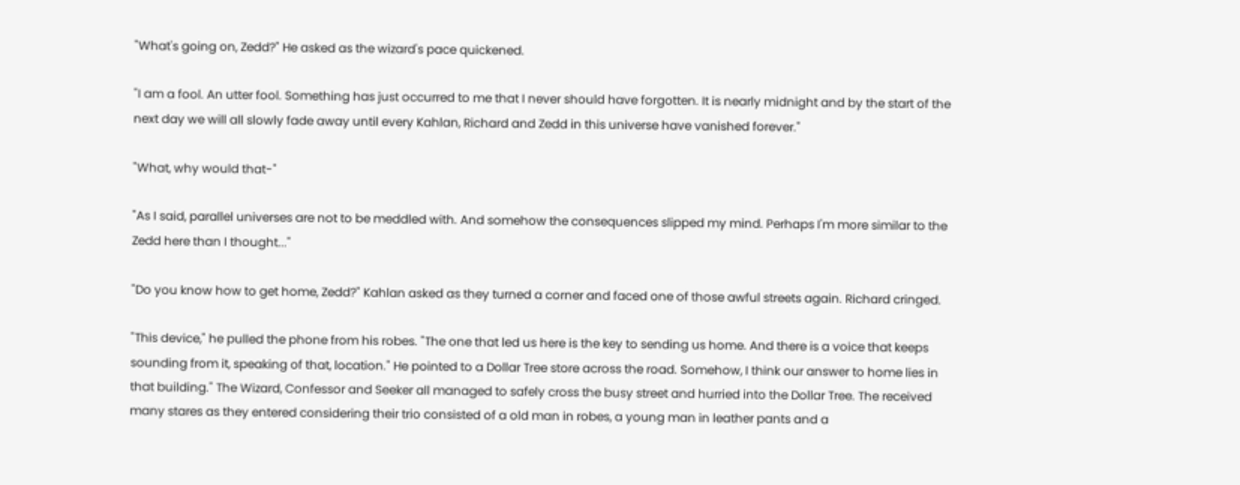"What's going on, Zedd?" He asked as the wizard's pace quickened.

"I am a fool. An utter fool. Something has just occurred to me that I never should have forgotten. It is nearly midnight and by the start of the next day we will all slowly fade away until every Kahlan, Richard and Zedd in this universe have vanished forever."

"What, why would that-"

"As I said, parallel universes are not to be meddled with. And somehow the consequences slipped my mind. Perhaps I'm more similar to the Zedd here than I thought..."

"Do you know how to get home, Zedd?" Kahlan asked as they turned a corner and faced one of those awful streets again. Richard cringed.

"This device," he pulled the phone from his robes. "The one that led us here is the key to sending us home. And there is a voice that keeps sounding from it, speaking of that, location." He pointed to a Dollar Tree store across the road. Somehow, I think our answer to home lies in that building." The Wizard, Confessor and Seeker all managed to safely cross the busy street and hurried into the Dollar Tree. The received many stares as they entered considering their trio consisted of a old man in robes, a young man in leather pants and a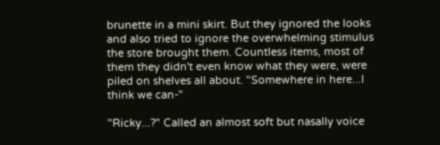brunette in a mini skirt. But they ignored the looks and also tried to ignore the overwhelming stimulus the store brought them. Countless items, most of them they didn't even know what they were, were piled on shelves all about. "Somewhere in here...I think we can-"

"Ricky...?" Called an almost soft but nasally voice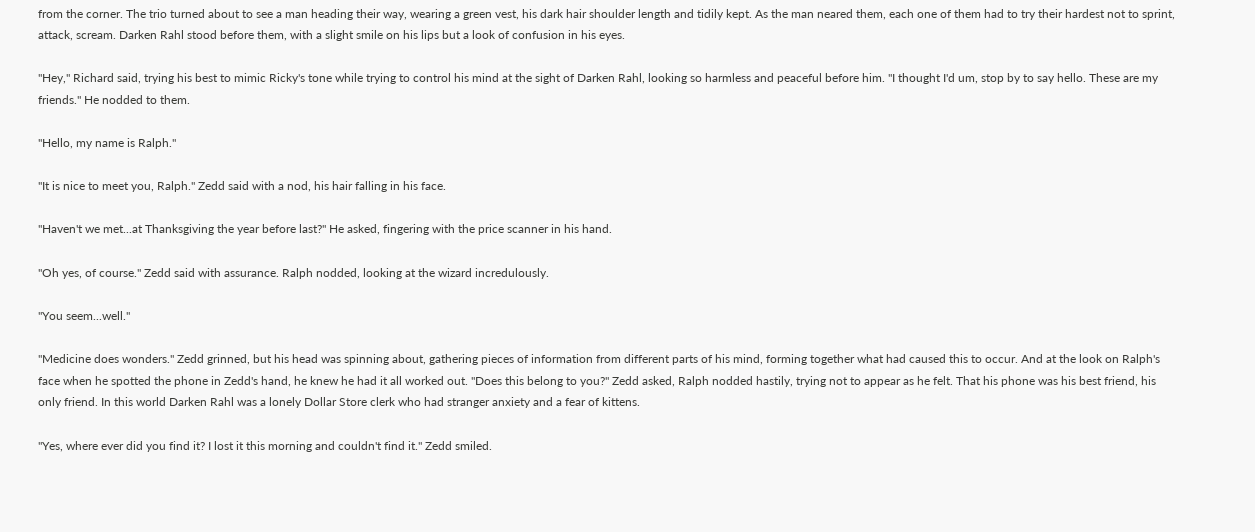from the corner. The trio turned about to see a man heading their way, wearing a green vest, his dark hair shoulder length and tidily kept. As the man neared them, each one of them had to try their hardest not to sprint, attack, scream. Darken Rahl stood before them, with a slight smile on his lips but a look of confusion in his eyes.

"Hey," Richard said, trying his best to mimic Ricky's tone while trying to control his mind at the sight of Darken Rahl, looking so harmless and peaceful before him. "I thought I'd um, stop by to say hello. These are my friends." He nodded to them.

"Hello, my name is Ralph."

"It is nice to meet you, Ralph." Zedd said with a nod, his hair falling in his face.

"Haven't we met...at Thanksgiving the year before last?" He asked, fingering with the price scanner in his hand.

"Oh yes, of course." Zedd said with assurance. Ralph nodded, looking at the wizard incredulously.

"You seem...well."

"Medicine does wonders." Zedd grinned, but his head was spinning about, gathering pieces of information from different parts of his mind, forming together what had caused this to occur. And at the look on Ralph's face when he spotted the phone in Zedd's hand, he knew he had it all worked out. "Does this belong to you?" Zedd asked, Ralph nodded hastily, trying not to appear as he felt. That his phone was his best friend, his only friend. In this world Darken Rahl was a lonely Dollar Store clerk who had stranger anxiety and a fear of kittens.

"Yes, where ever did you find it? I lost it this morning and couldn't find it." Zedd smiled.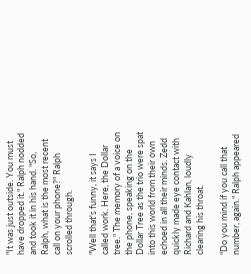"It was just outside. You must have dropped it." Ralph nodded and took it in his hand. "So, Ralph, what is the most recent call on your phone?" Ralph scrolled through.

"Well that's funny, it says I called work. Here, the Dollar tree." The memory of a voice on the phone, speaking on the Dollar Tree as the trio were spat into this world from their own echoed in all their minds. Zedd quickly made eye contact with Richard and Kahlan, loudly clearing his throat.

"Do you mind if you call that number, again." Ralph appeared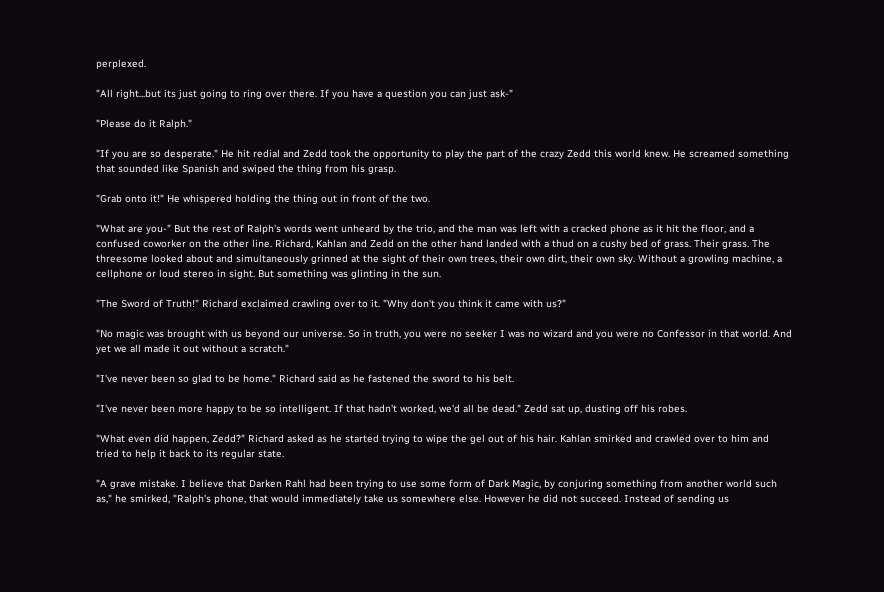perplexed.

"All right...but its just going to ring over there. If you have a question you can just ask-"

"Please do it Ralph."

"If you are so desperate." He hit redial and Zedd took the opportunity to play the part of the crazy Zedd this world knew. He screamed something that sounded like Spanish and swiped the thing from his grasp.

"Grab onto it!" He whispered holding the thing out in front of the two.

"What are you-" But the rest of Ralph's words went unheard by the trio, and the man was left with a cracked phone as it hit the floor, and a confused coworker on the other line. Richard, Kahlan and Zedd on the other hand landed with a thud on a cushy bed of grass. Their grass. The threesome looked about and simultaneously grinned at the sight of their own trees, their own dirt, their own sky. Without a growling machine, a cellphone or loud stereo in sight. But something was glinting in the sun.

"The Sword of Truth!" Richard exclaimed crawling over to it. "Why don't you think it came with us?"

"No magic was brought with us beyond our universe. So in truth, you were no seeker I was no wizard and you were no Confessor in that world. And yet we all made it out without a scratch."

"I've never been so glad to be home." Richard said as he fastened the sword to his belt.

"I've never been more happy to be so intelligent. If that hadn't worked, we'd all be dead." Zedd sat up, dusting off his robes.

"What even did happen, Zedd?" Richard asked as he started trying to wipe the gel out of his hair. Kahlan smirked and crawled over to him and tried to help it back to its regular state.

"A grave mistake. I believe that Darken Rahl had been trying to use some form of Dark Magic, by conjuring something from another world such as," he smirked, "Ralph's phone, that would immediately take us somewhere else. However he did not succeed. Instead of sending us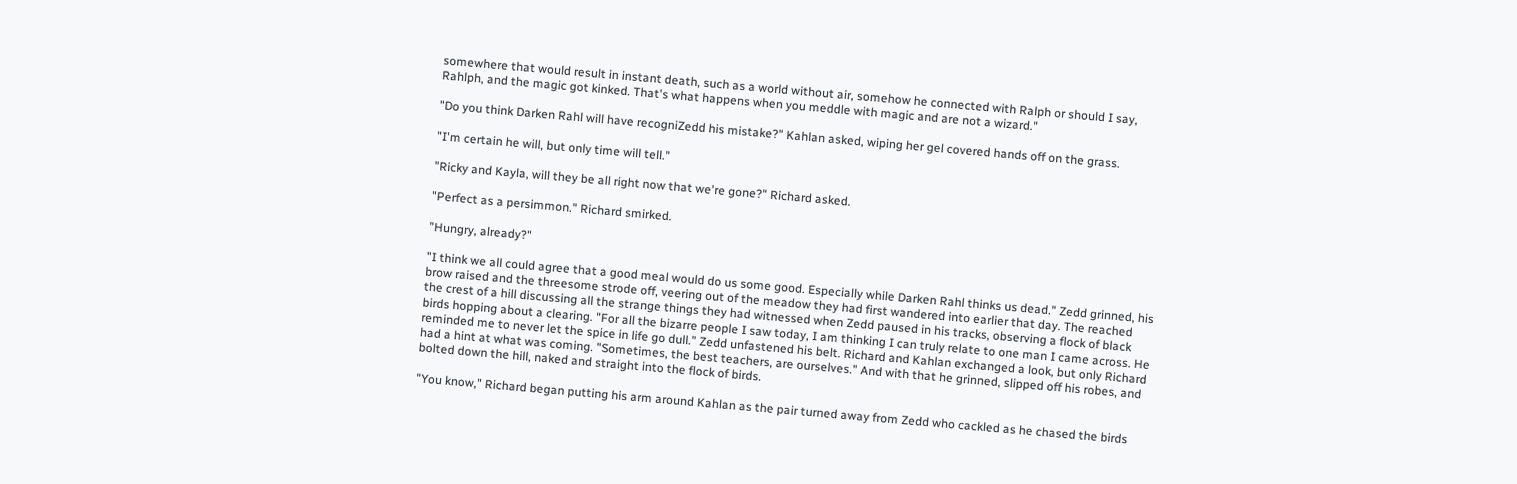somewhere that would result in instant death, such as a world without air, somehow he connected with Ralph or should I say, Rahlph, and the magic got kinked. That's what happens when you meddle with magic and are not a wizard."

"Do you think Darken Rahl will have recogniZedd his mistake?" Kahlan asked, wiping her gel covered hands off on the grass.

"I'm certain he will, but only time will tell."

"Ricky and Kayla, will they be all right now that we're gone?" Richard asked.

"Perfect as a persimmon." Richard smirked.

"Hungry, already?"

"I think we all could agree that a good meal would do us some good. Especially while Darken Rahl thinks us dead." Zedd grinned, his brow raised and the threesome strode off, veering out of the meadow they had first wandered into earlier that day. The reached the crest of a hill discussing all the strange things they had witnessed when Zedd paused in his tracks, observing a flock of black birds hopping about a clearing. "For all the bizarre people I saw today, I am thinking I can truly relate to one man I came across. He reminded me to never let the spice in life go dull." Zedd unfastened his belt. Richard and Kahlan exchanged a look, but only Richard had a hint at what was coming. "Sometimes, the best teachers, are ourselves." And with that he grinned, slipped off his robes, and bolted down the hill, naked and straight into the flock of birds.

"You know," Richard began putting his arm around Kahlan as the pair turned away from Zedd who cackled as he chased the birds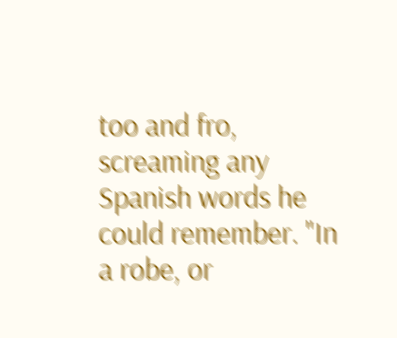too and fro, screaming any Spanish words he could remember. "In a robe, or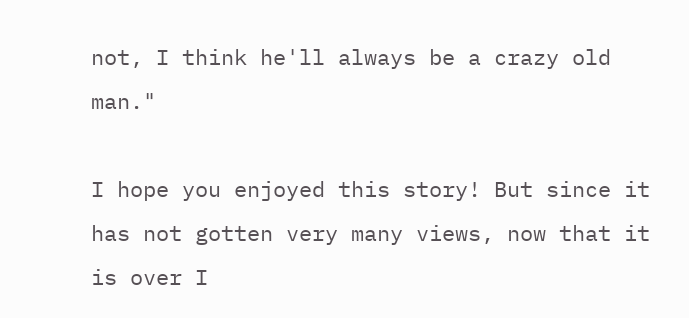not, I think he'll always be a crazy old man."

I hope you enjoyed this story! But since it has not gotten very many views, now that it is over I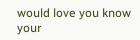would love you know your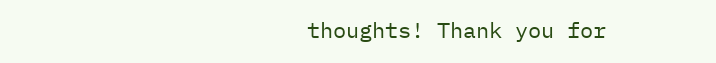thoughts! Thank you for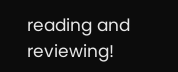reading and reviewing!